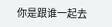你是跟谁一起去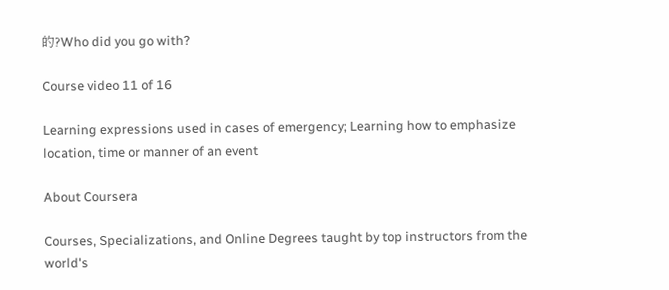的?Who did you go with?

Course video 11 of 16

Learning expressions used in cases of emergency; Learning how to emphasize location, time or manner of an event

About Coursera

Courses, Specializations, and Online Degrees taught by top instructors from the world's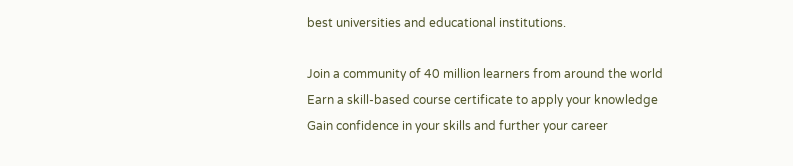best universities and educational institutions.

Join a community of 40 million learners from around the world
Earn a skill-based course certificate to apply your knowledge
Gain confidence in your skills and further your career